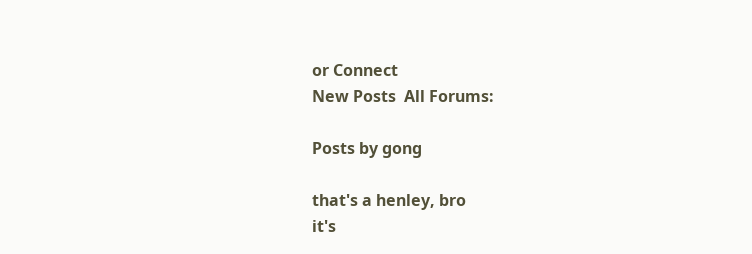or Connect
New Posts  All Forums:

Posts by gong

that's a henley, bro
it's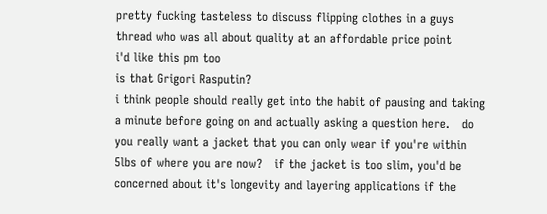pretty fucking tasteless to discuss flipping clothes in a guys thread who was all about quality at an affordable price point
i'd like this pm too
is that Grigori Rasputin?
i think people should really get into the habit of pausing and taking a minute before going on and actually asking a question here.   do you really want a jacket that you can only wear if you're within 5lbs of where you are now?   if the jacket is too slim, you'd be concerned about it's longevity and layering applications if the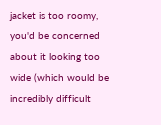jacket is too roomy, you'd be concerned about it looking too wide (which would be incredibly difficult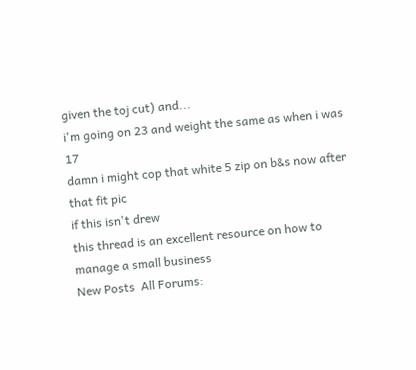given the toj cut) and...
i'm going on 23 and weight the same as when i was 17
damn i might cop that white 5 zip on b&s now after that fit pic
if this isn't drew
this thread is an excellent resource on how to manage a small business
New Posts  All Forums: